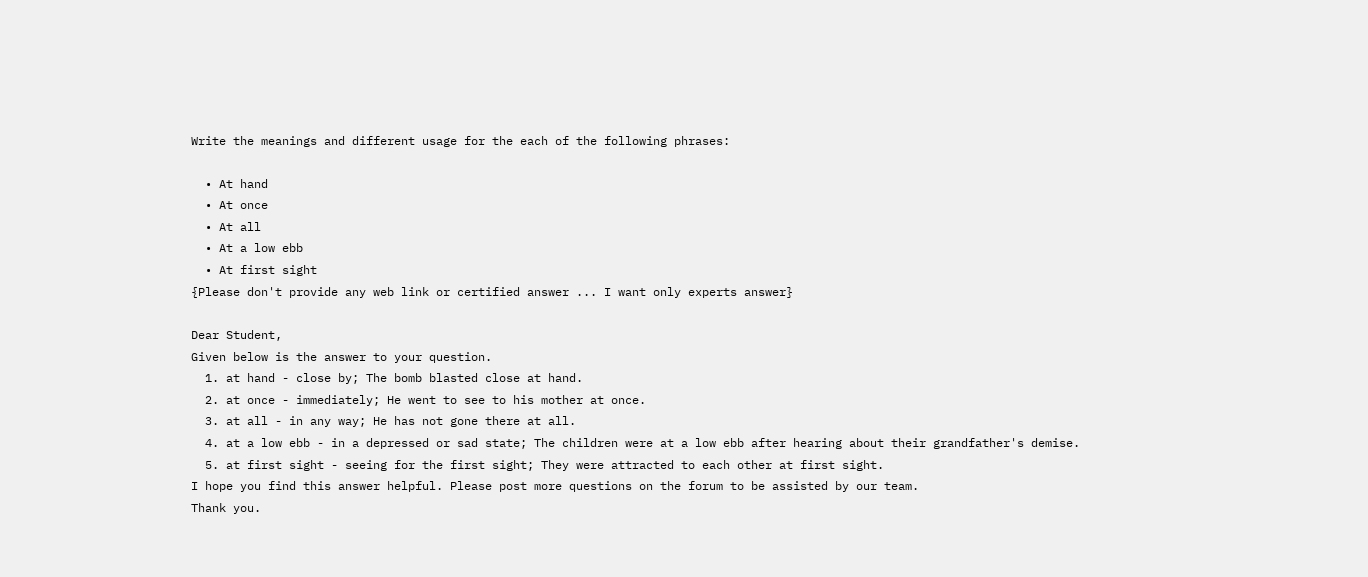Write the meanings and different usage for the each of the following phrases:

  • At hand
  • At once
  • At all
  • At a low ebb
  • At first sight
{Please don't provide any web link or certified answer ... I want only experts answer}

Dear Student,
Given below is the answer to your question.
  1. at hand - close by; The bomb blasted close at hand.
  2. at once - immediately; He went to see to his mother at once.
  3. at all - in any way; He has not gone there at all.
  4. at a low ebb - in a depressed or sad state; The children were at a low ebb after hearing about their grandfather's demise.
  5. at first sight - seeing for the first sight; They were attracted to each other at first sight.
I hope you find this answer helpful. Please post more questions on the forum to be assisted by our team.
Thank you.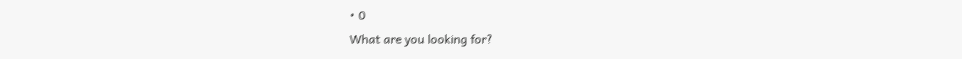• 0
What are you looking for?